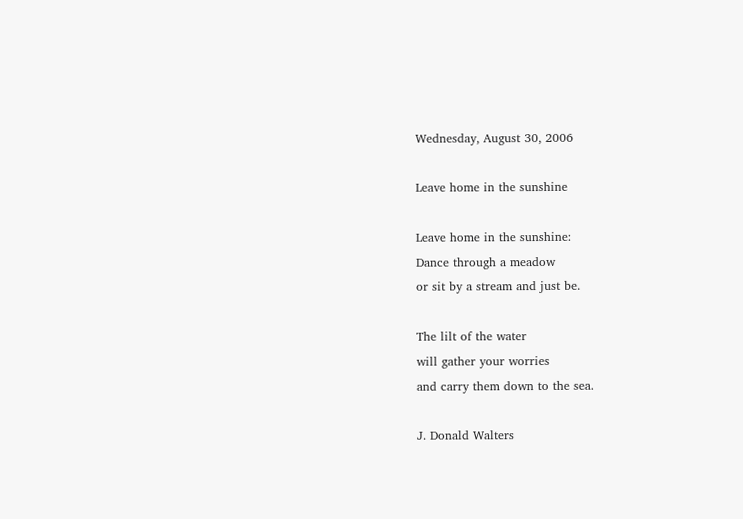Wednesday, August 30, 2006

Leave home in the sunshine

Leave home in the sunshine:
Dance through a meadow
or sit by a stream and just be.

The lilt of the water
will gather your worries
and carry them down to the sea.

J. Donald Walters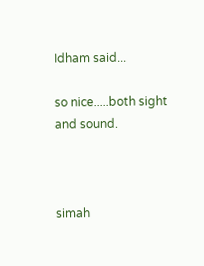Idham said...

so nice.....both sight and sound.



simah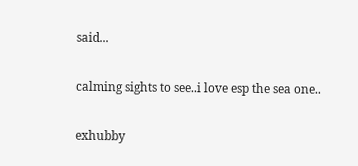said...

calming sights to see..i love esp the sea one..

exhubby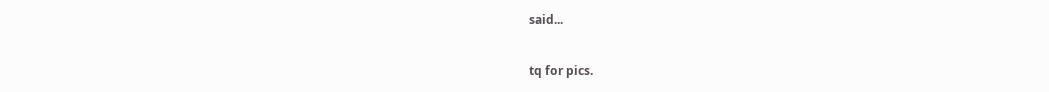said...

tq for pics.